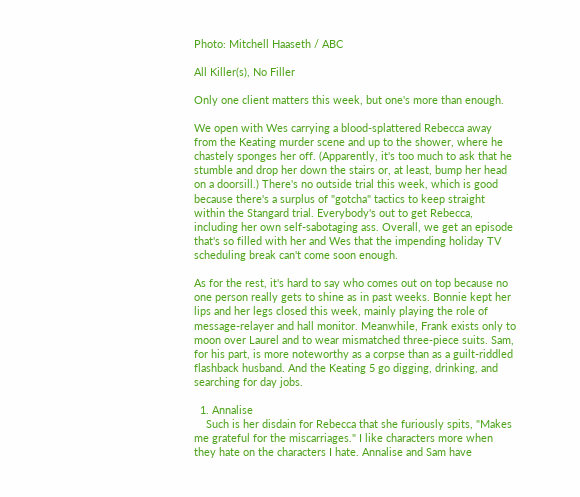Photo: Mitchell Haaseth / ABC

All Killer(s), No Filler

Only one client matters this week, but one's more than enough.

We open with Wes carrying a blood-splattered Rebecca away from the Keating murder scene and up to the shower, where he chastely sponges her off. (Apparently, it's too much to ask that he stumble and drop her down the stairs or, at least, bump her head on a doorsill.) There's no outside trial this week, which is good because there's a surplus of "gotcha" tactics to keep straight within the Stangard trial. Everybody's out to get Rebecca, including her own self-sabotaging ass. Overall, we get an episode that's so filled with her and Wes that the impending holiday TV scheduling break can't come soon enough.

As for the rest, it's hard to say who comes out on top because no one person really gets to shine as in past weeks. Bonnie kept her lips and her legs closed this week, mainly playing the role of message-relayer and hall monitor. Meanwhile, Frank exists only to moon over Laurel and to wear mismatched three-piece suits. Sam, for his part, is more noteworthy as a corpse than as a guilt-riddled flashback husband. And the Keating 5 go digging, drinking, and searching for day jobs.

  1. Annalise
    Such is her disdain for Rebecca that she furiously spits, "Makes me grateful for the miscarriages." I like characters more when they hate on the characters I hate. Annalise and Sam have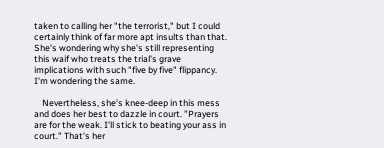taken to calling her "the terrorist," but I could certainly think of far more apt insults than that. She's wondering why she's still representing this waif who treats the trial's grave implications with such "five by five" flippancy. I'm wondering the same.

    Nevertheless, she's knee-deep in this mess and does her best to dazzle in court. "Prayers are for the weak. I'll stick to beating your ass in court." That's her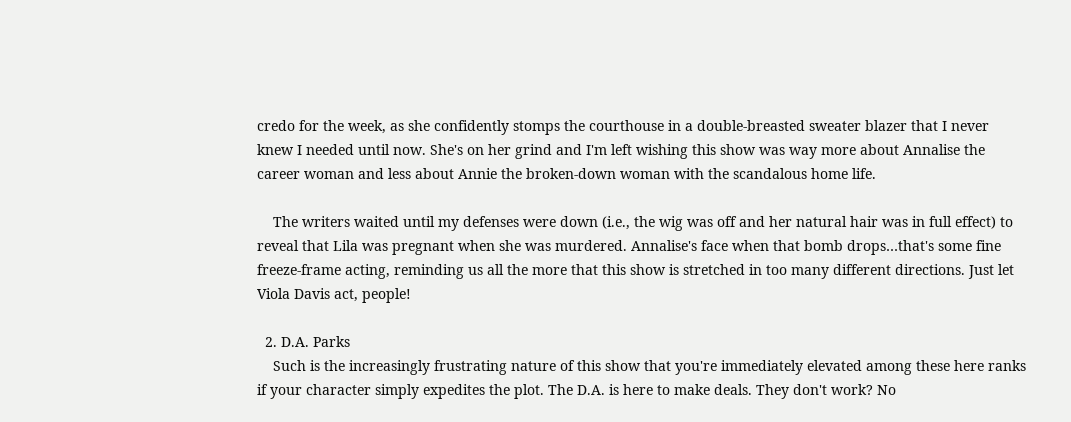credo for the week, as she confidently stomps the courthouse in a double-breasted sweater blazer that I never knew I needed until now. She's on her grind and I'm left wishing this show was way more about Annalise the career woman and less about Annie the broken-down woman with the scandalous home life.

    The writers waited until my defenses were down (i.e., the wig was off and her natural hair was in full effect) to reveal that Lila was pregnant when she was murdered. Annalise's face when that bomb drops…that's some fine freeze-frame acting, reminding us all the more that this show is stretched in too many different directions. Just let Viola Davis act, people!

  2. D.A. Parks
    Such is the increasingly frustrating nature of this show that you're immediately elevated among these here ranks if your character simply expedites the plot. The D.A. is here to make deals. They don't work? No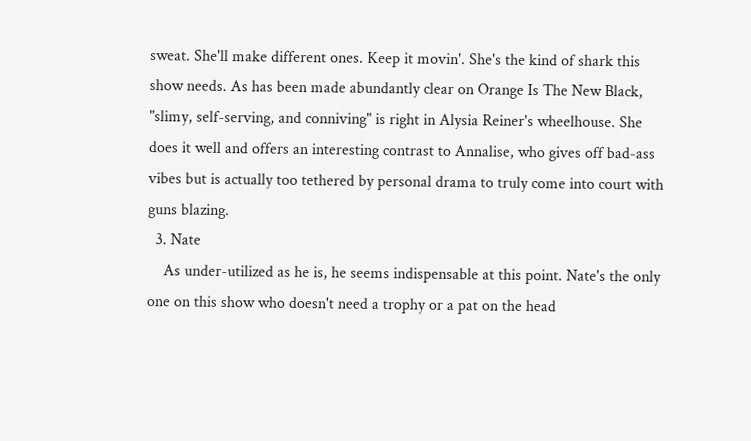sweat. She'll make different ones. Keep it movin'. She's the kind of shark this show needs. As has been made abundantly clear on Orange Is The New Black, "slimy, self-serving, and conniving" is right in Alysia Reiner's wheelhouse. She does it well and offers an interesting contrast to Annalise, who gives off bad-ass vibes but is actually too tethered by personal drama to truly come into court with guns blazing.
  3. Nate
    As under-utilized as he is, he seems indispensable at this point. Nate's the only one on this show who doesn't need a trophy or a pat on the head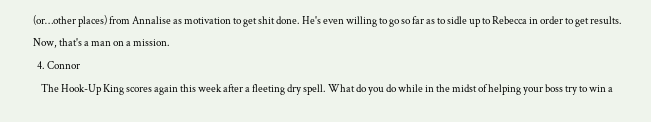(or…other places) from Annalise as motivation to get shit done. He's even willing to go so far as to sidle up to Rebecca in order to get results. Now, that's a man on a mission.
  4. Connor
    The Hook-Up King scores again this week after a fleeting dry spell. What do you do while in the midst of helping your boss try to win a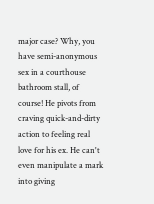major case? Why, you have semi-anonymous sex in a courthouse bathroom stall, of course! He pivots from craving quick-and-dirty action to feeling real love for his ex. He can't even manipulate a mark into giving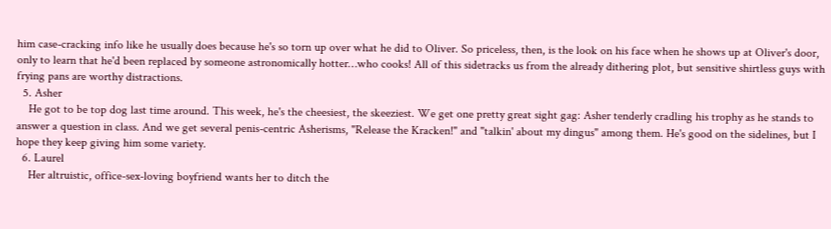him case-cracking info like he usually does because he's so torn up over what he did to Oliver. So priceless, then, is the look on his face when he shows up at Oliver's door, only to learn that he'd been replaced by someone astronomically hotter…who cooks! All of this sidetracks us from the already dithering plot, but sensitive shirtless guys with frying pans are worthy distractions.
  5. Asher
    He got to be top dog last time around. This week, he's the cheesiest, the skeeziest. We get one pretty great sight gag: Asher tenderly cradling his trophy as he stands to answer a question in class. And we get several penis-centric Asherisms, "Release the Kracken!" and "talkin' about my dingus" among them. He's good on the sidelines, but I hope they keep giving him some variety.
  6. Laurel
    Her altruistic, office-sex-loving boyfriend wants her to ditch the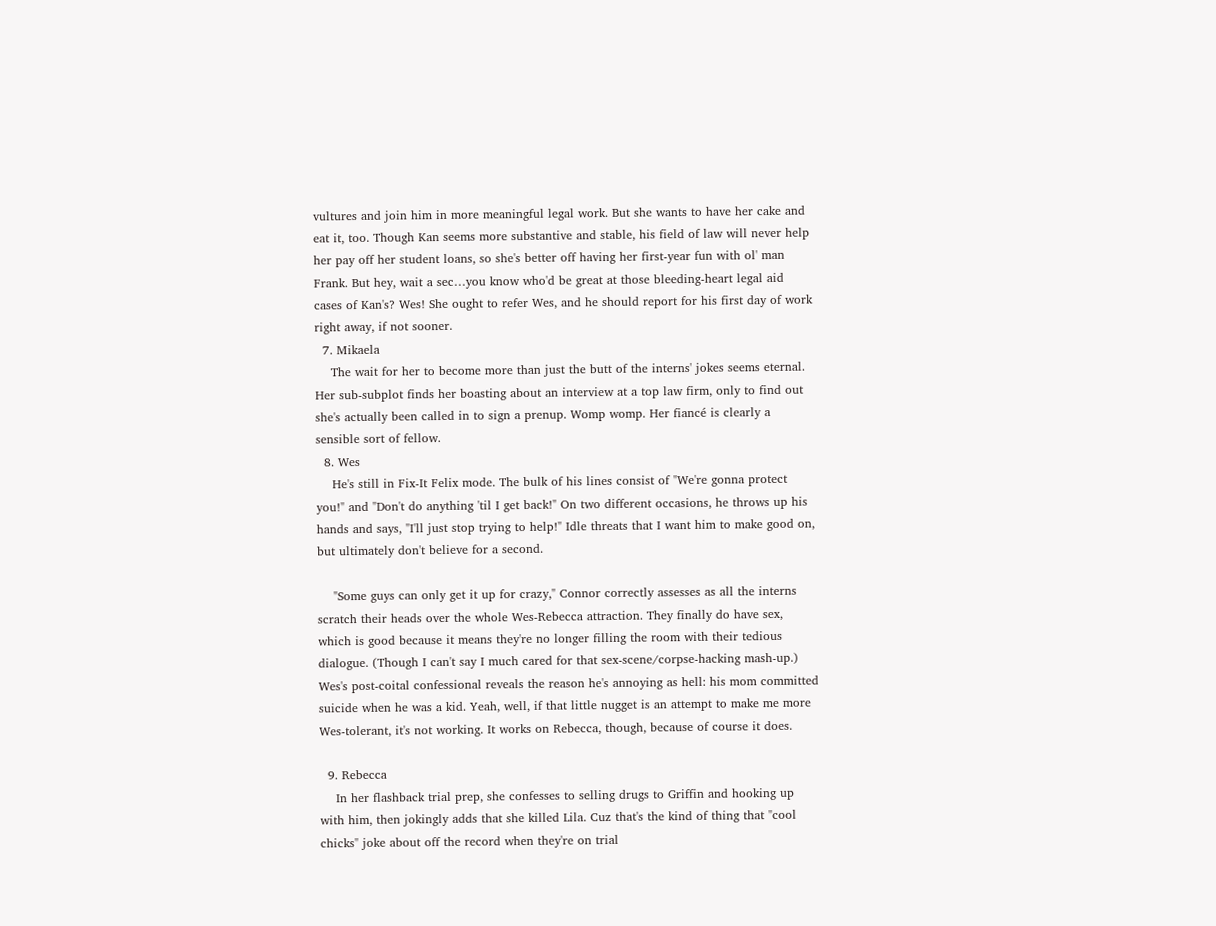vultures and join him in more meaningful legal work. But she wants to have her cake and eat it, too. Though Kan seems more substantive and stable, his field of law will never help her pay off her student loans, so she's better off having her first-year fun with ol' man Frank. But hey, wait a sec…you know who'd be great at those bleeding-heart legal aid cases of Kan's? Wes! She ought to refer Wes, and he should report for his first day of work right away, if not sooner.
  7. Mikaela
    The wait for her to become more than just the butt of the interns' jokes seems eternal. Her sub-subplot finds her boasting about an interview at a top law firm, only to find out she's actually been called in to sign a prenup. Womp womp. Her fiancé is clearly a sensible sort of fellow.
  8. Wes
    He's still in Fix-It Felix mode. The bulk of his lines consist of "We're gonna protect you!" and "Don't do anything 'til I get back!" On two different occasions, he throws up his hands and says, "I'll just stop trying to help!" Idle threats that I want him to make good on, but ultimately don't believe for a second.

    "Some guys can only get it up for crazy," Connor correctly assesses as all the interns scratch their heads over the whole Wes-Rebecca attraction. They finally do have sex, which is good because it means they're no longer filling the room with their tedious dialogue. (Though I can't say I much cared for that sex-scene/corpse-hacking mash-up.) Wes's post-coital confessional reveals the reason he's annoying as hell: his mom committed suicide when he was a kid. Yeah, well, if that little nugget is an attempt to make me more Wes-tolerant, it's not working. It works on Rebecca, though, because of course it does.

  9. Rebecca
    In her flashback trial prep, she confesses to selling drugs to Griffin and hooking up with him, then jokingly adds that she killed Lila. Cuz that's the kind of thing that "cool chicks" joke about off the record when they're on trial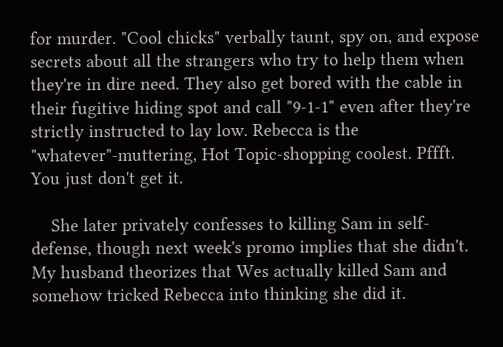for murder. "Cool chicks" verbally taunt, spy on, and expose secrets about all the strangers who try to help them when they're in dire need. They also get bored with the cable in their fugitive hiding spot and call "9-1-1" even after they're strictly instructed to lay low. Rebecca is the "whatever"-muttering, Hot Topic-shopping coolest. Pffft. You just don't get it.

    She later privately confesses to killing Sam in self-defense, though next week's promo implies that she didn't. My husband theorizes that Wes actually killed Sam and somehow tricked Rebecca into thinking she did it.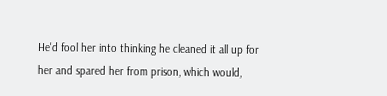He'd fool her into thinking he cleaned it all up for her and spared her from prison, which would,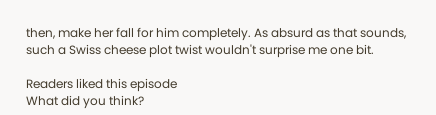then, make her fall for him completely. As absurd as that sounds, such a Swiss cheese plot twist wouldn't surprise me one bit.

Readers liked this episode
What did you think?